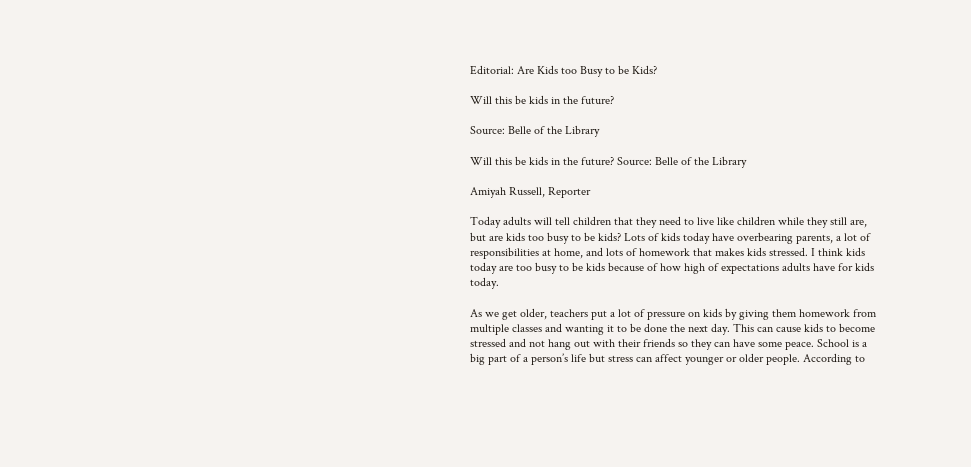Editorial: Are Kids too Busy to be Kids?

Will this be kids in the future?

Source: Belle of the Library

Will this be kids in the future? Source: Belle of the Library

Amiyah Russell, Reporter

Today adults will tell children that they need to live like children while they still are, but are kids too busy to be kids? Lots of kids today have overbearing parents, a lot of responsibilities at home, and lots of homework that makes kids stressed. I think kids today are too busy to be kids because of how high of expectations adults have for kids today.

As we get older, teachers put a lot of pressure on kids by giving them homework from multiple classes and wanting it to be done the next day. This can cause kids to become stressed and not hang out with their friends so they can have some peace. School is a big part of a person’s life but stress can affect younger or older people. According to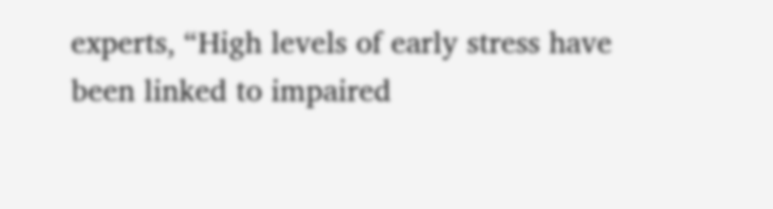experts, “High levels of early stress have been linked to impaired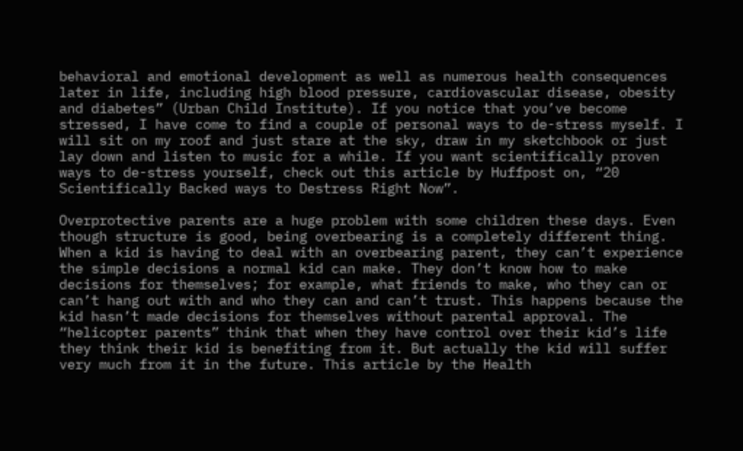behavioral and emotional development as well as numerous health consequences later in life, including high blood pressure, cardiovascular disease, obesity and diabetes” (Urban Child Institute). If you notice that you’ve become stressed, I have come to find a couple of personal ways to de-stress myself. I will sit on my roof and just stare at the sky, draw in my sketchbook or just lay down and listen to music for a while. If you want scientifically proven ways to de-stress yourself, check out this article by Huffpost on, “20 Scientifically Backed ways to Destress Right Now”.

Overprotective parents are a huge problem with some children these days. Even though structure is good, being overbearing is a completely different thing. When a kid is having to deal with an overbearing parent, they can’t experience the simple decisions a normal kid can make. They don’t know how to make decisions for themselves; for example, what friends to make, who they can or can’t hang out with and who they can and can’t trust. This happens because the kid hasn’t made decisions for themselves without parental approval. The “helicopter parents” think that when they have control over their kid’s life they think their kid is benefiting from it. But actually the kid will suffer very much from it in the future. This article by the Health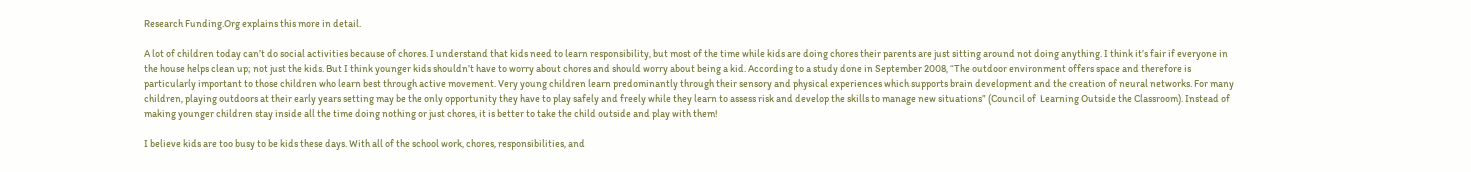Research Funding.Org explains this more in detail.

A lot of children today can’t do social activities because of chores. I understand that kids need to learn responsibility, but most of the time while kids are doing chores their parents are just sitting around not doing anything. I think it’s fair if everyone in the house helps clean up; not just the kids. But I think younger kids shouldn’t have to worry about chores and should worry about being a kid. According to a study done in September 2008, “The outdoor environment offers space and therefore is particularly important to those children who learn best through active movement. Very young children learn predominantly through their sensory and physical experiences which supports brain development and the creation of neural networks. For many children, playing outdoors at their early years setting may be the only opportunity they have to play safely and freely while they learn to assess risk and develop the skills to manage new situations” (Council of  Learning Outside the Classroom). Instead of making younger children stay inside all the time doing nothing or just chores, it is better to take the child outside and play with them!

I believe kids are too busy to be kids these days. With all of the school work, chores, responsibilities, and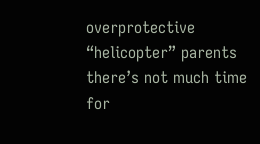overprotective “helicopter” parents there’s not much time for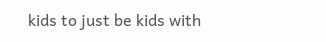kids to just be kids with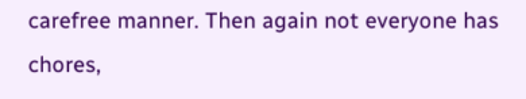carefree manner. Then again not everyone has chores,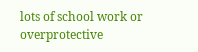lots of school work or overprotective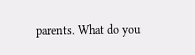parents. What do you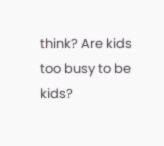think? Are kids too busy to be kids?